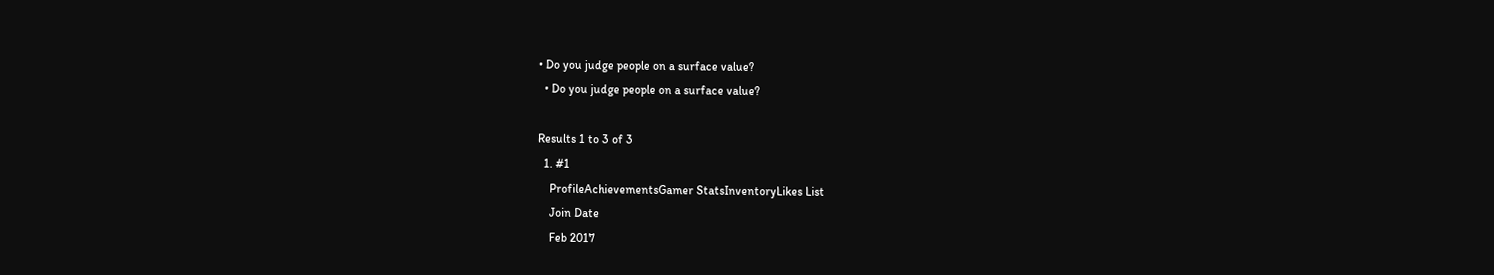• Do you judge people on a surface value?
  • Do you judge people on a surface value?

Results 1 to 3 of 3
  1. #1
    ProfileAchievementsGamer StatsInventoryLikes List
    Join Date
    Feb 2017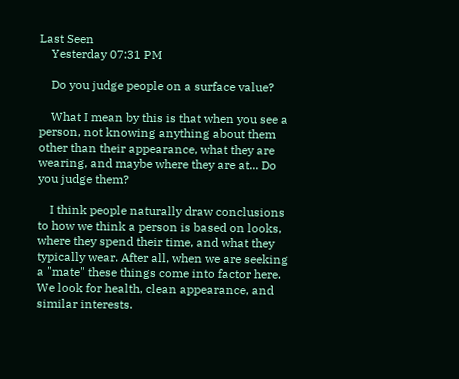Last Seen
    Yesterday 07:31 PM

    Do you judge people on a surface value?

    What I mean by this is that when you see a person, not knowing anything about them other than their appearance, what they are wearing, and maybe where they are at... Do you judge them?

    I think people naturally draw conclusions to how we think a person is based on looks, where they spend their time, and what they typically wear. After all, when we are seeking a "mate" these things come into factor here. We look for health, clean appearance, and similar interests.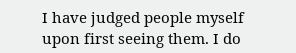I have judged people myself upon first seeing them. I do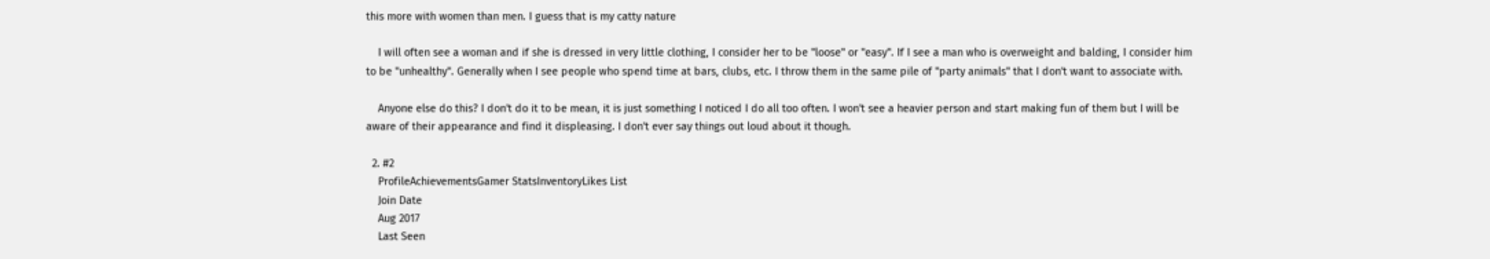this more with women than men. I guess that is my catty nature

    I will often see a woman and if she is dressed in very little clothing, I consider her to be "loose" or "easy". If I see a man who is overweight and balding, I consider him to be "unhealthy". Generally when I see people who spend time at bars, clubs, etc. I throw them in the same pile of "party animals" that I don't want to associate with.

    Anyone else do this? I don't do it to be mean, it is just something I noticed I do all too often. I won't see a heavier person and start making fun of them but I will be aware of their appearance and find it displeasing. I don't ever say things out loud about it though.

  2. #2
    ProfileAchievementsGamer StatsInventoryLikes List
    Join Date
    Aug 2017
    Last Seen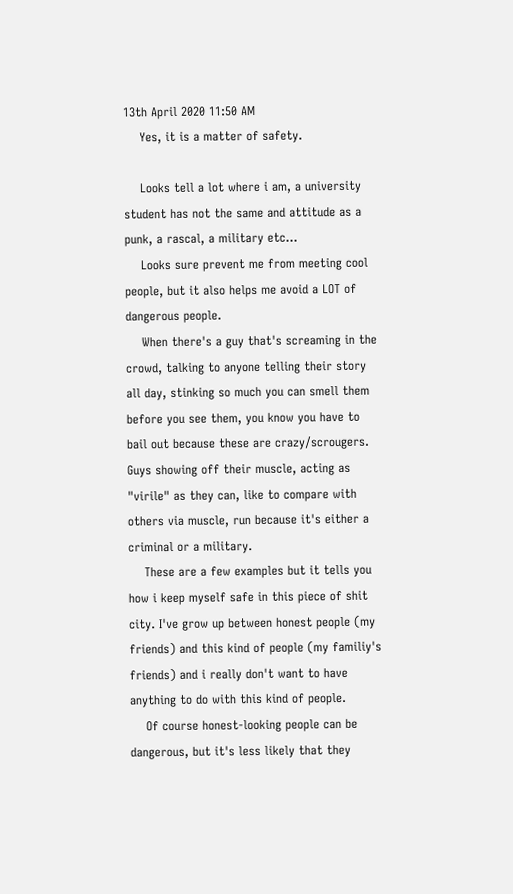13th April 2020 11:50 AM
    Yes, it is a matter of safety.

    Looks tell a lot where i am, a university student has not the same and attitude as a punk, a rascal, a military etc...
    Looks sure prevent me from meeting cool people, but it also helps me avoid a LOT of dangerous people.
    When there's a guy that's screaming in the crowd, talking to anyone telling their story all day, stinking so much you can smell them before you see them, you know you have to bail out because these are crazy/scrougers. Guys showing off their muscle, acting as "virile" as they can, like to compare with others via muscle, run because it's either a criminal or a military.
    These are a few examples but it tells you how i keep myself safe in this piece of shit city. I've grow up between honest people (my friends) and this kind of people (my familiy's friends) and i really don't want to have anything to do with this kind of people.
    Of course honest-looking people can be dangerous, but it's less likely that they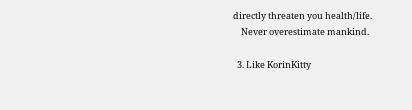directly threaten you health/life.
    Never overestimate mankind.

  3. Like KorinKitty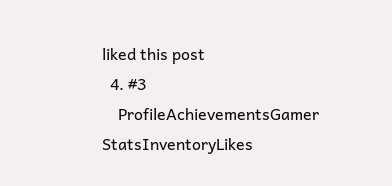liked this post
  4. #3
    ProfileAchievementsGamer StatsInventoryLikes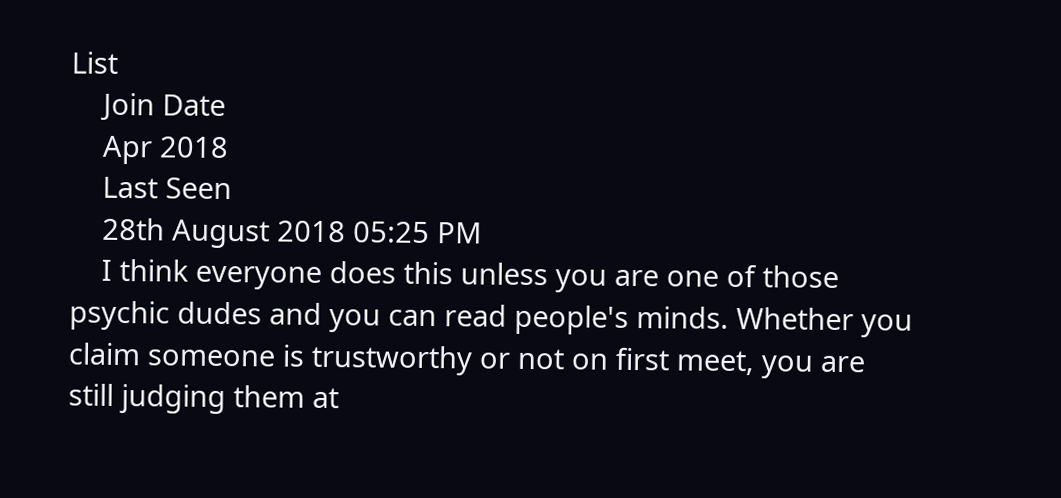List
    Join Date
    Apr 2018
    Last Seen
    28th August 2018 05:25 PM
    I think everyone does this unless you are one of those psychic dudes and you can read people's minds. Whether you claim someone is trustworthy or not on first meet, you are still judging them at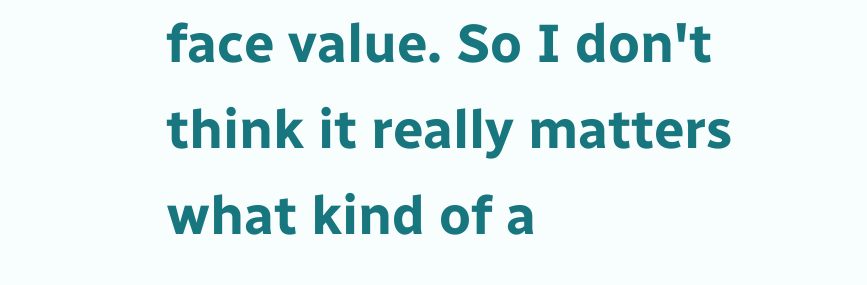face value. So I don't think it really matters what kind of a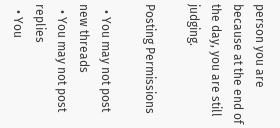person you are because at the end of the day, you are still judging.

Posting Permissions

  • You may not post new threads
  • You may not post replies
  • You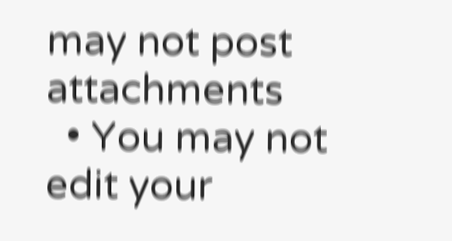may not post attachments
  • You may not edit your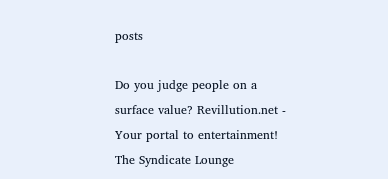posts

Do you judge people on a surface value? Revillution.net - Your portal to entertainment! The Syndicate Lounge